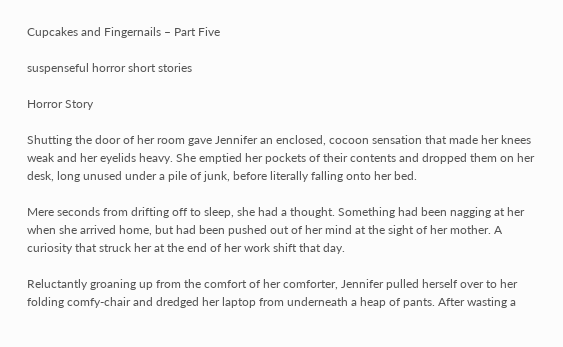Cupcakes and Fingernails – Part Five

suspenseful horror short stories

Horror Story

Shutting the door of her room gave Jennifer an enclosed, cocoon sensation that made her knees weak and her eyelids heavy. She emptied her pockets of their contents and dropped them on her desk, long unused under a pile of junk, before literally falling onto her bed.

Mere seconds from drifting off to sleep, she had a thought. Something had been nagging at her when she arrived home, but had been pushed out of her mind at the sight of her mother. A curiosity that struck her at the end of her work shift that day.

Reluctantly groaning up from the comfort of her comforter, Jennifer pulled herself over to her folding comfy-chair and dredged her laptop from underneath a heap of pants. After wasting a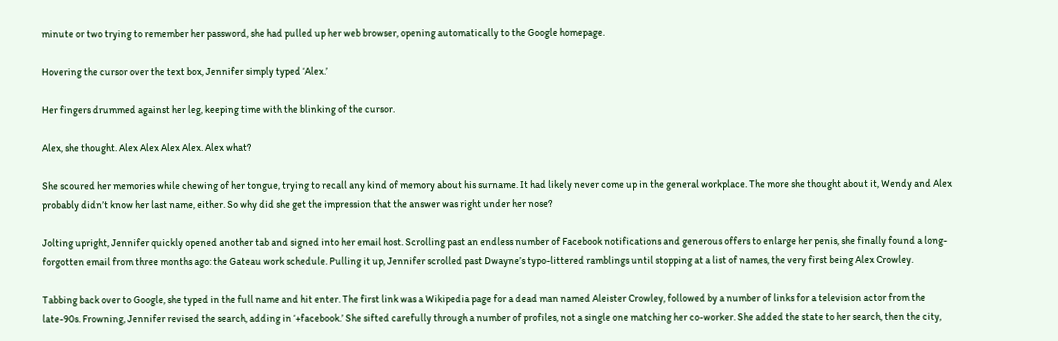minute or two trying to remember her password, she had pulled up her web browser, opening automatically to the Google homepage.

Hovering the cursor over the text box, Jennifer simply typed ‘Alex.’

Her fingers drummed against her leg, keeping time with the blinking of the cursor.

Alex, she thought. Alex Alex Alex Alex. Alex what?

She scoured her memories while chewing of her tongue, trying to recall any kind of memory about his surname. It had likely never come up in the general workplace. The more she thought about it, Wendy and Alex probably didn’t know her last name, either. So why did she get the impression that the answer was right under her nose?

Jolting upright, Jennifer quickly opened another tab and signed into her email host. Scrolling past an endless number of Facebook notifications and generous offers to enlarge her penis, she finally found a long-forgotten email from three months ago: the Gateau work schedule. Pulling it up, Jennifer scrolled past Dwayne’s typo-littered ramblings until stopping at a list of names, the very first being Alex Crowley.

Tabbing back over to Google, she typed in the full name and hit enter. The first link was a Wikipedia page for a dead man named Aleister Crowley, followed by a number of links for a television actor from the late-90s. Frowning, Jennifer revised the search, adding in ‘+facebook.’ She sifted carefully through a number of profiles, not a single one matching her co-worker. She added the state to her search, then the city,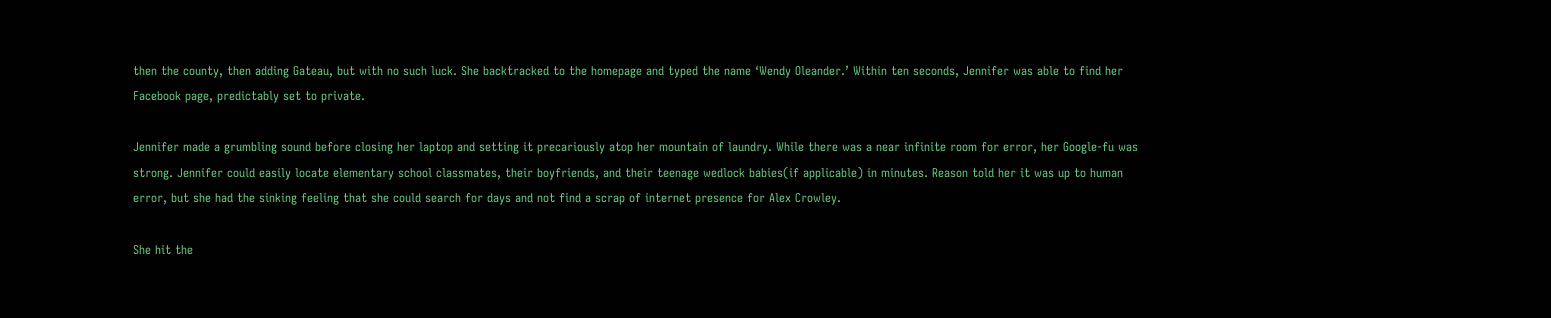then the county, then adding Gateau, but with no such luck. She backtracked to the homepage and typed the name ‘Wendy Oleander.’ Within ten seconds, Jennifer was able to find her Facebook page, predictably set to private.

Jennifer made a grumbling sound before closing her laptop and setting it precariously atop her mountain of laundry. While there was a near infinite room for error, her Google-fu was strong. Jennifer could easily locate elementary school classmates, their boyfriends, and their teenage wedlock babies(if applicable) in minutes. Reason told her it was up to human error, but she had the sinking feeling that she could search for days and not find a scrap of internet presence for Alex Crowley.

She hit the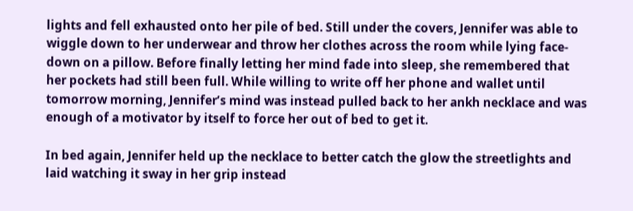lights and fell exhausted onto her pile of bed. Still under the covers, Jennifer was able to wiggle down to her underwear and throw her clothes across the room while lying face-down on a pillow. Before finally letting her mind fade into sleep, she remembered that her pockets had still been full. While willing to write off her phone and wallet until tomorrow morning, Jennifer’s mind was instead pulled back to her ankh necklace and was enough of a motivator by itself to force her out of bed to get it.

In bed again, Jennifer held up the necklace to better catch the glow the streetlights and laid watching it sway in her grip instead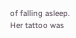of falling asleep. Her tattoo was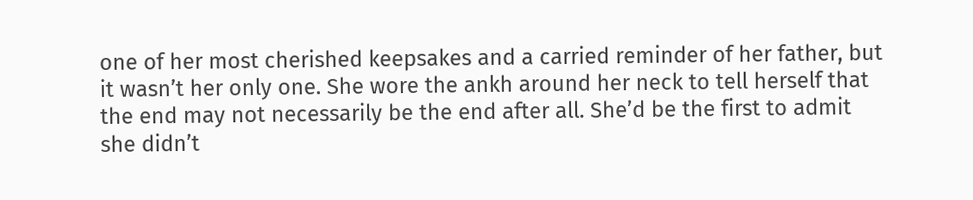one of her most cherished keepsakes and a carried reminder of her father, but it wasn’t her only one. She wore the ankh around her neck to tell herself that the end may not necessarily be the end after all. She’d be the first to admit she didn’t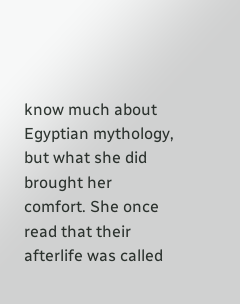know much about Egyptian mythology, but what she did brought her comfort. She once read that their afterlife was called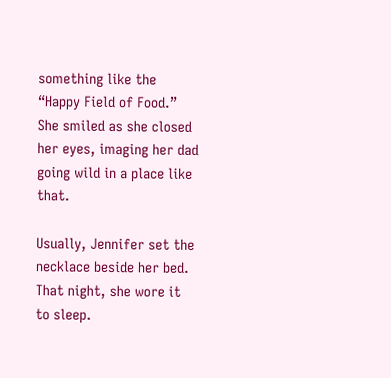something like the “Happy Field of Food.” She smiled as she closed her eyes, imaging her dad going wild in a place like that.

Usually, Jennifer set the necklace beside her bed. That night, she wore it to sleep.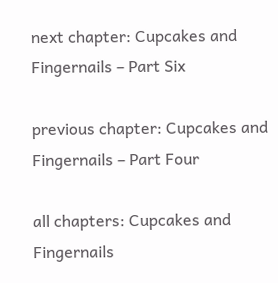next chapter: Cupcakes and Fingernails – Part Six

previous chapter: Cupcakes and Fingernails – Part Four

all chapters: Cupcakes and Fingernails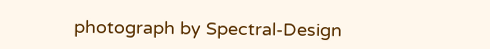photograph by Spectral-Design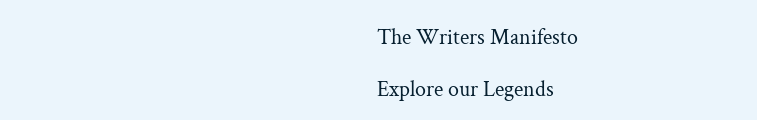The Writers Manifesto

Explore our Legends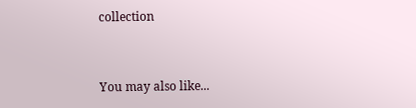collection


You may also like...